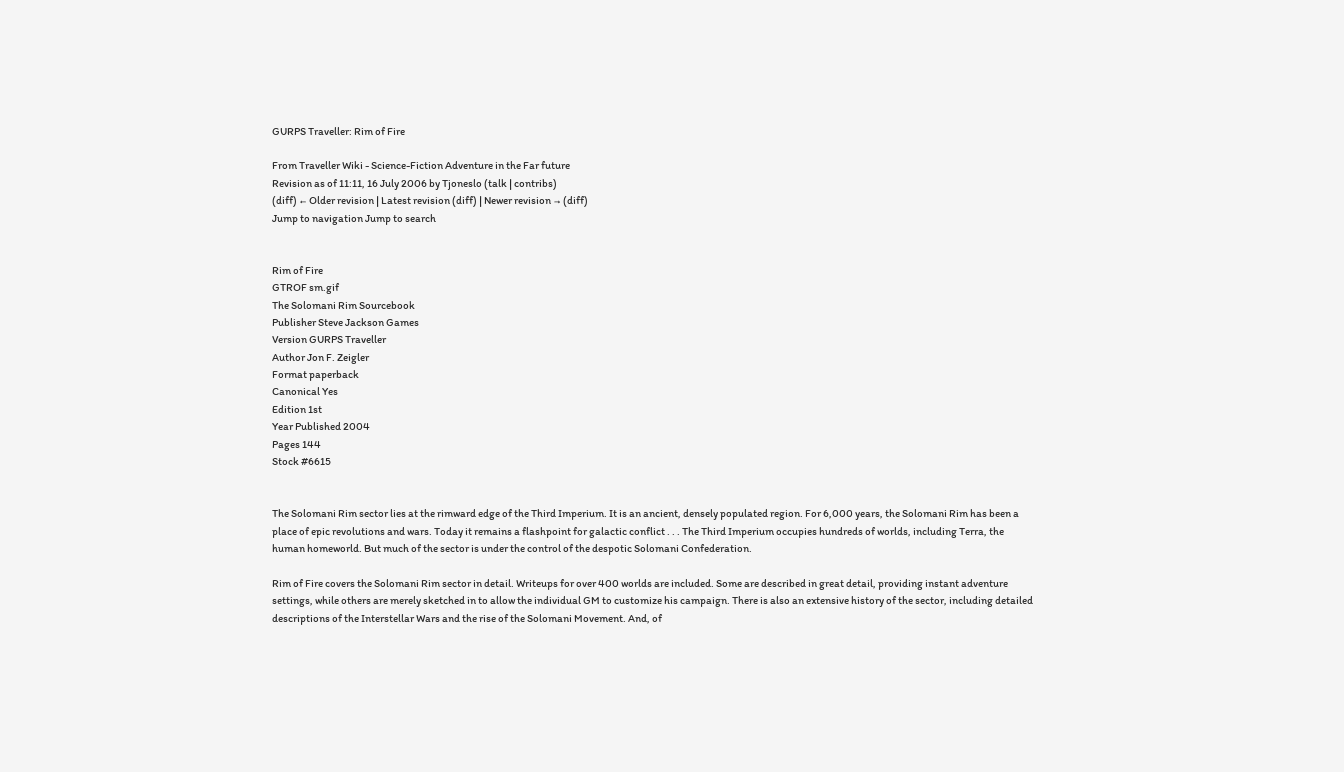GURPS Traveller: Rim of Fire

From Traveller Wiki - Science-Fiction Adventure in the Far future
Revision as of 11:11, 16 July 2006 by Tjoneslo (talk | contribs)
(diff) ← Older revision | Latest revision (diff) | Newer revision → (diff)
Jump to navigation Jump to search


Rim of Fire
GTROF sm.gif
The Solomani Rim Sourcebook
Publisher Steve Jackson Games
Version GURPS Traveller
Author Jon F. Zeigler
Format paperback
Canonical Yes
Edition 1st
Year Published 2004
Pages 144
Stock #6615


The Solomani Rim sector lies at the rimward edge of the Third Imperium. It is an ancient, densely populated region. For 6,000 years, the Solomani Rim has been a place of epic revolutions and wars. Today it remains a flashpoint for galactic conflict . . . The Third Imperium occupies hundreds of worlds, including Terra, the human homeworld. But much of the sector is under the control of the despotic Solomani Confederation.

Rim of Fire covers the Solomani Rim sector in detail. Writeups for over 400 worlds are included. Some are described in great detail, providing instant adventure settings, while others are merely sketched in to allow the individual GM to customize his campaign. There is also an extensive history of the sector, including detailed descriptions of the Interstellar Wars and the rise of the Solomani Movement. And, of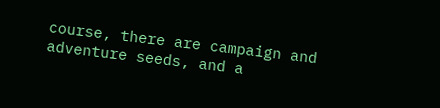course, there are campaign and adventure seeds, and a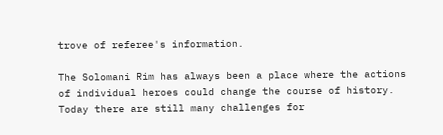trove of referee's information.

The Solomani Rim has always been a place where the actions of individual heroes could change the course of history. Today there are still many challenges for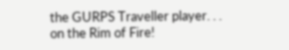the GURPS Traveller player. . . on the Rim of Fire!